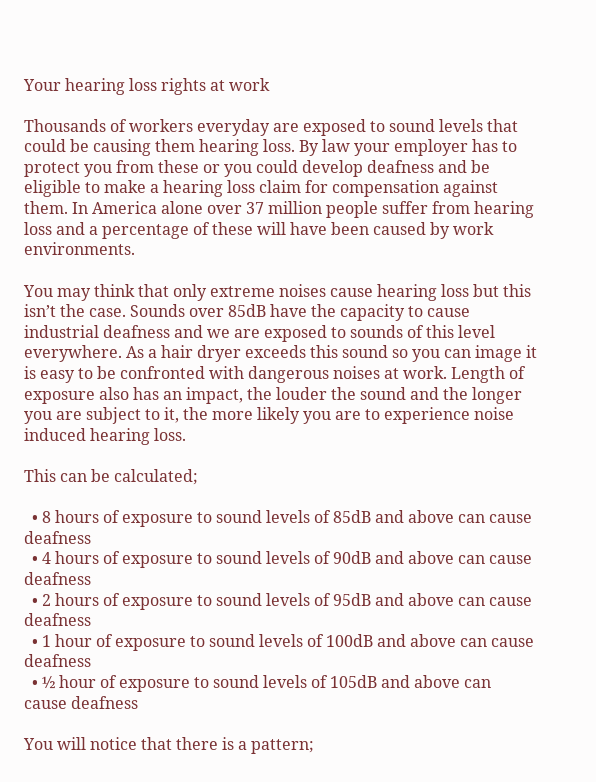Your hearing loss rights at work

Thousands of workers everyday are exposed to sound levels that could be causing them hearing loss. By law your employer has to protect you from these or you could develop deafness and be eligible to make a hearing loss claim for compensation against them. In America alone over 37 million people suffer from hearing loss and a percentage of these will have been caused by work environments.

You may think that only extreme noises cause hearing loss but this isn’t the case. Sounds over 85dB have the capacity to cause industrial deafness and we are exposed to sounds of this level everywhere. As a hair dryer exceeds this sound so you can image it is easy to be confronted with dangerous noises at work. Length of exposure also has an impact, the louder the sound and the longer you are subject to it, the more likely you are to experience noise induced hearing loss.

This can be calculated;

  • 8 hours of exposure to sound levels of 85dB and above can cause deafness
  • 4 hours of exposure to sound levels of 90dB and above can cause deafness
  • 2 hours of exposure to sound levels of 95dB and above can cause deafness
  • 1 hour of exposure to sound levels of 100dB and above can cause deafness
  • ½ hour of exposure to sound levels of 105dB and above can cause deafness

You will notice that there is a pattern;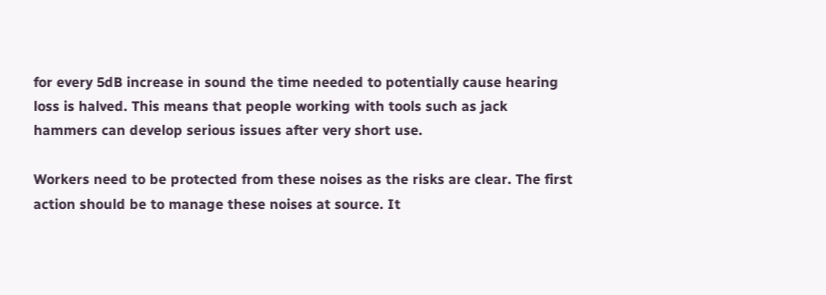for every 5dB increase in sound the time needed to potentially cause hearing loss is halved. This means that people working with tools such as jack hammers can develop serious issues after very short use.

Workers need to be protected from these noises as the risks are clear. The first action should be to manage these noises at source. It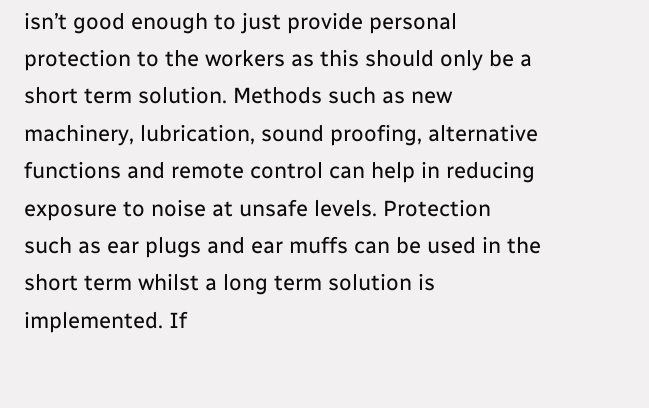isn’t good enough to just provide personal protection to the workers as this should only be a short term solution. Methods such as new machinery, lubrication, sound proofing, alternative functions and remote control can help in reducing exposure to noise at unsafe levels. Protection such as ear plugs and ear muffs can be used in the short term whilst a long term solution is implemented. If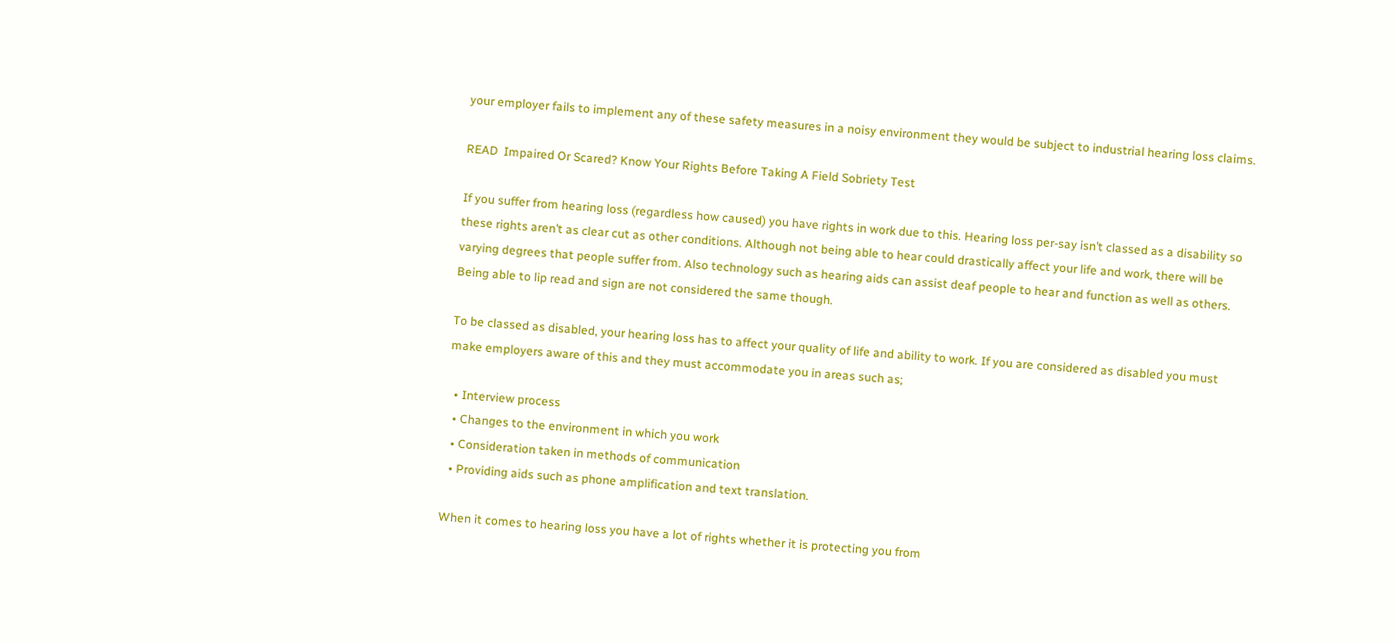your employer fails to implement any of these safety measures in a noisy environment they would be subject to industrial hearing loss claims.

READ  Impaired Or Scared? Know Your Rights Before Taking A Field Sobriety Test

If you suffer from hearing loss (regardless how caused) you have rights in work due to this. Hearing loss per-say isn’t classed as a disability so these rights aren’t as clear cut as other conditions. Although not being able to hear could drastically affect your life and work, there will be varying degrees that people suffer from. Also technology such as hearing aids can assist deaf people to hear and function as well as others. Being able to lip read and sign are not considered the same though.

To be classed as disabled, your hearing loss has to affect your quality of life and ability to work. If you are considered as disabled you must make employers aware of this and they must accommodate you in areas such as;

  • Interview process
  • Changes to the environment in which you work
  • Consideration taken in methods of communication
  • Providing aids such as phone amplification and text translation.

When it comes to hearing loss you have a lot of rights whether it is protecting you from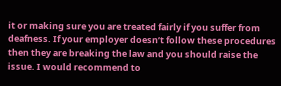it or making sure you are treated fairly if you suffer from deafness. If your employer doesn’t follow these procedures then they are breaking the law and you should raise the issue. I would recommend to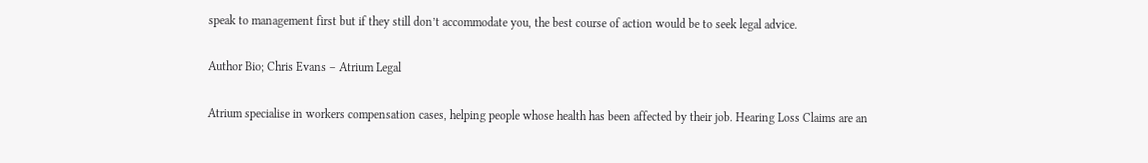speak to management first but if they still don’t accommodate you, the best course of action would be to seek legal advice.

Author Bio; Chris Evans – Atrium Legal

Atrium specialise in workers compensation cases, helping people whose health has been affected by their job. Hearing Loss Claims are an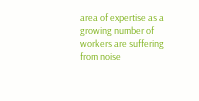area of expertise as a growing number of workers are suffering from noise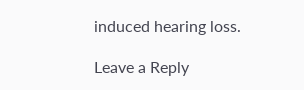induced hearing loss.

Leave a Reply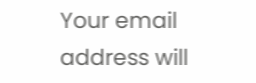Your email address will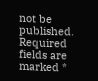not be published. Required fields are marked *